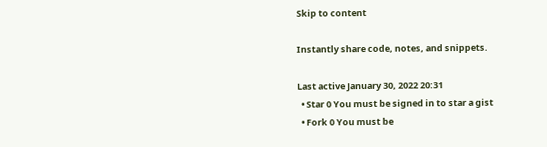Skip to content

Instantly share code, notes, and snippets.

Last active January 30, 2022 20:31
  • Star 0 You must be signed in to star a gist
  • Fork 0 You must be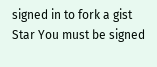signed in to fork a gist
Star You must be signed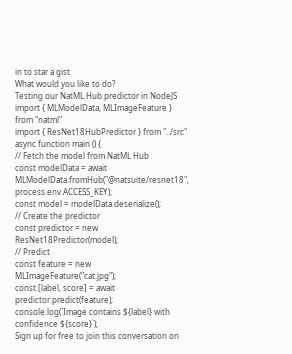in to star a gist
What would you like to do?
Testing our NatML Hub predictor in NodeJS
import { MLModelData, MLImageFeature } from "natml"
import { ResNet18HubPredictor } from "../src"
async function main () {
// Fetch the model from NatML Hub
const modelData = await MLModelData.fromHub("@natsuite/resnet18", process.env.ACCESS_KEY);
const model = modelData.deserialize();
// Create the predictor
const predictor = new ResNet18Predictor(model);
// Predict
const feature = new MLImageFeature("cat.jpg");
const [label, score] = await predictor.predict(feature);
console.log(`Image contains ${label} with confidence ${score}`);
Sign up for free to join this conversation on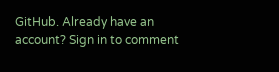GitHub. Already have an account? Sign in to comment